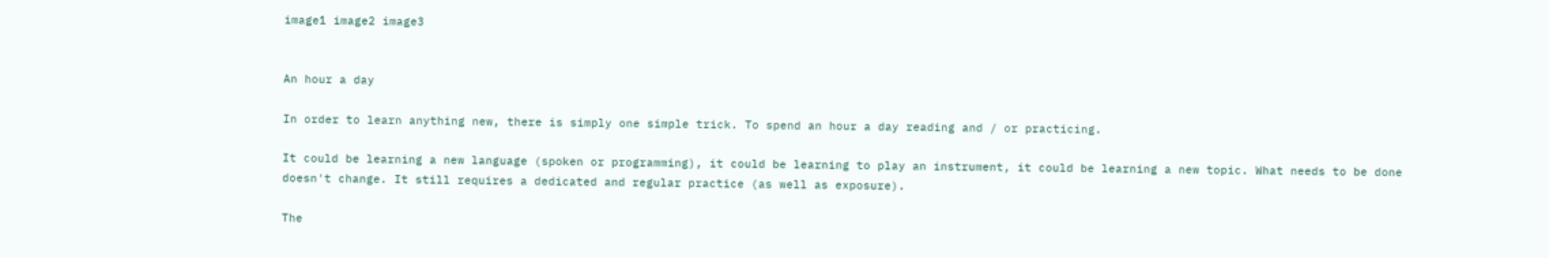image1 image2 image3


An hour a day

In order to learn anything new, there is simply one simple trick. To spend an hour a day reading and / or practicing.

It could be learning a new language (spoken or programming), it could be learning to play an instrument, it could be learning a new topic. What needs to be done doesn't change. It still requires a dedicated and regular practice (as well as exposure).

The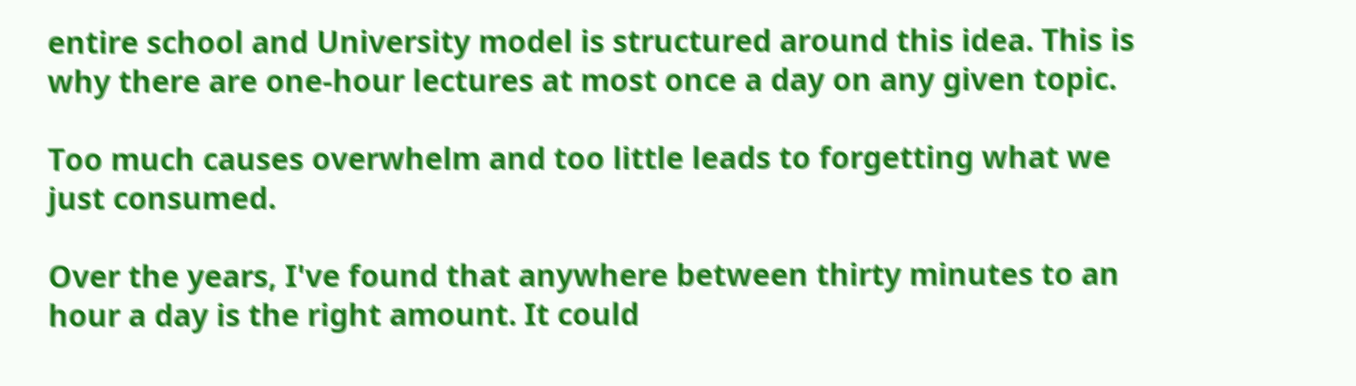entire school and University model is structured around this idea. This is why there are one-hour lectures at most once a day on any given topic.

Too much causes overwhelm and too little leads to forgetting what we just consumed.

Over the years, I've found that anywhere between thirty minutes to an hour a day is the right amount. It could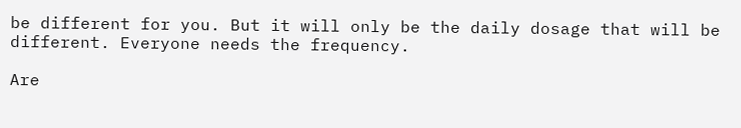be different for you. But it will only be the daily dosage that will be different. Everyone needs the frequency.

Are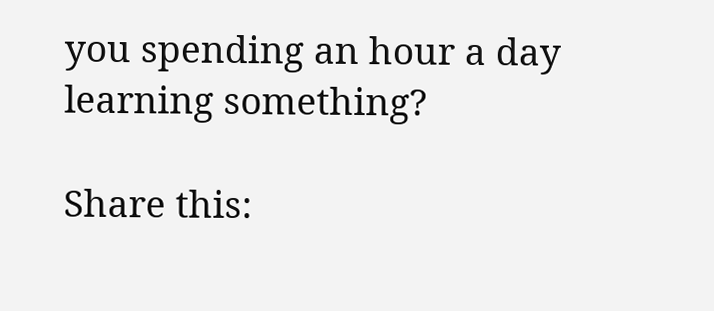you spending an hour a day learning something?

Share this: